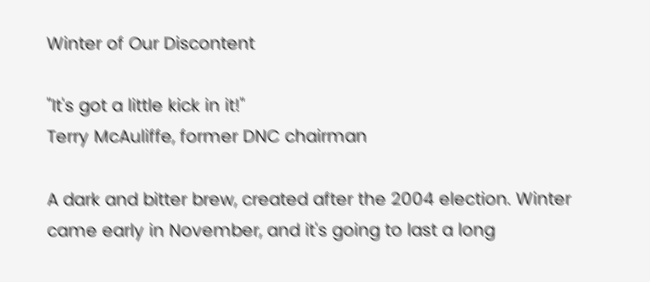Winter of Our Discontent

"It's got a little kick in it!"
Terry McAuliffe, former DNC chairman

A dark and bitter brew, created after the 2004 election. Winter came early in November, and it's going to last a long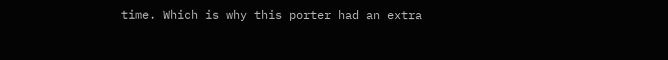time. Which is why this porter had an extra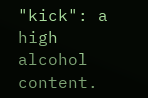"kick": a high alcohol content.